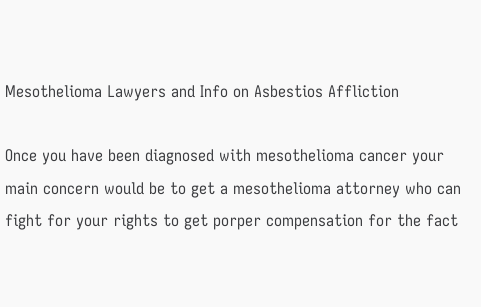Mesothelioma Lawyers and Info on Asbestios Affliction

Once you have been diagnosed with mesothelioma cancer your main concern would be to get a mesothelioma attorney who can fight for your rights to get porper compensation for the fact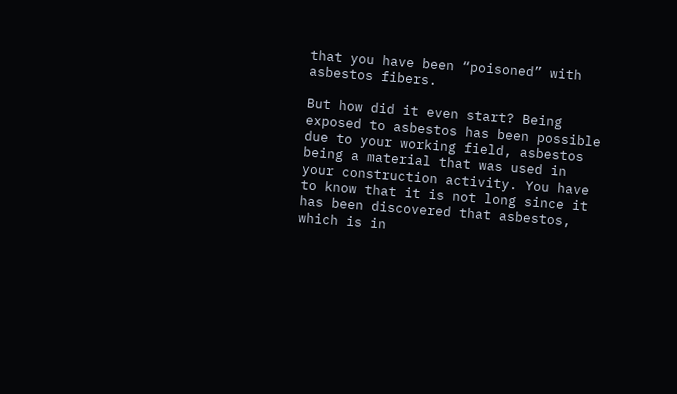that you have been “poisoned” with asbestos fibers.

But how did it even start? Being exposed to asbestos has been possible due to your working field, asbestos being a material that was used in your construction activity. You have to know that it is not long since it has been discovered that asbestos, which is in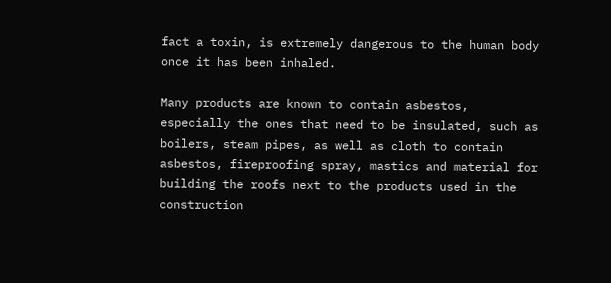fact a toxin, is extremely dangerous to the human body once it has been inhaled.

Many products are known to contain asbestos, especially the ones that need to be insulated, such as boilers, steam pipes, as well as cloth to contain asbestos, fireproofing spray, mastics and material for building the roofs next to the products used in the construction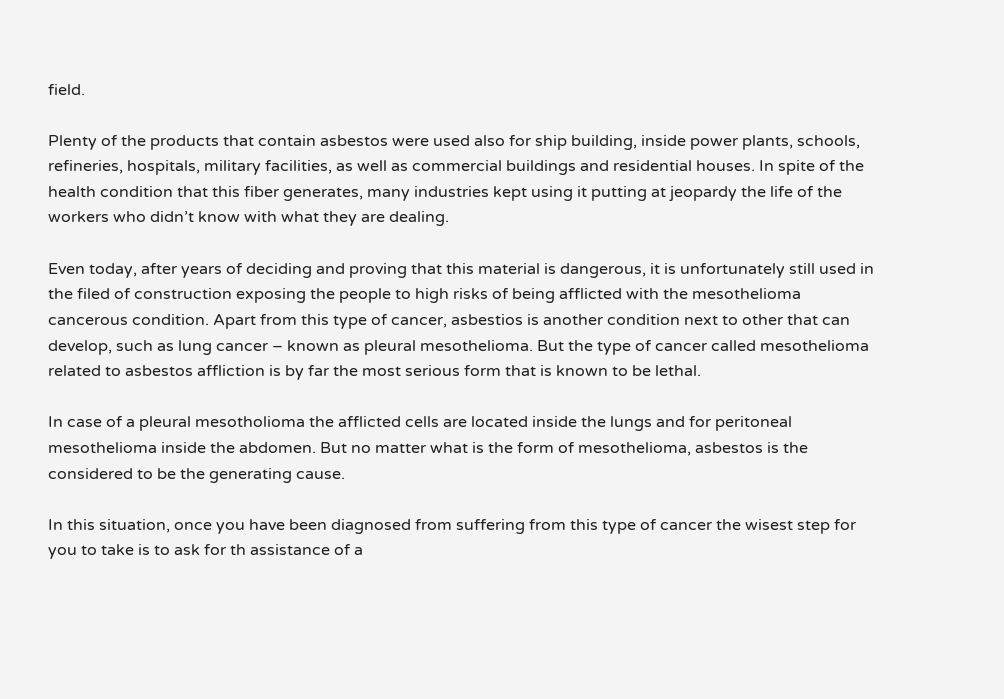field.

Plenty of the products that contain asbestos were used also for ship building, inside power plants, schools, refineries, hospitals, military facilities, as well as commercial buildings and residential houses. In spite of the health condition that this fiber generates, many industries kept using it putting at jeopardy the life of the workers who didn’t know with what they are dealing.

Even today, after years of deciding and proving that this material is dangerous, it is unfortunately still used in the filed of construction exposing the people to high risks of being afflicted with the mesothelioma cancerous condition. Apart from this type of cancer, asbestios is another condition next to other that can develop, such as lung cancer – known as pleural mesothelioma. But the type of cancer called mesothelioma related to asbestos affliction is by far the most serious form that is known to be lethal.

In case of a pleural mesotholioma the afflicted cells are located inside the lungs and for peritoneal mesothelioma inside the abdomen. But no matter what is the form of mesothelioma, asbestos is the considered to be the generating cause.

In this situation, once you have been diagnosed from suffering from this type of cancer the wisest step for you to take is to ask for th assistance of a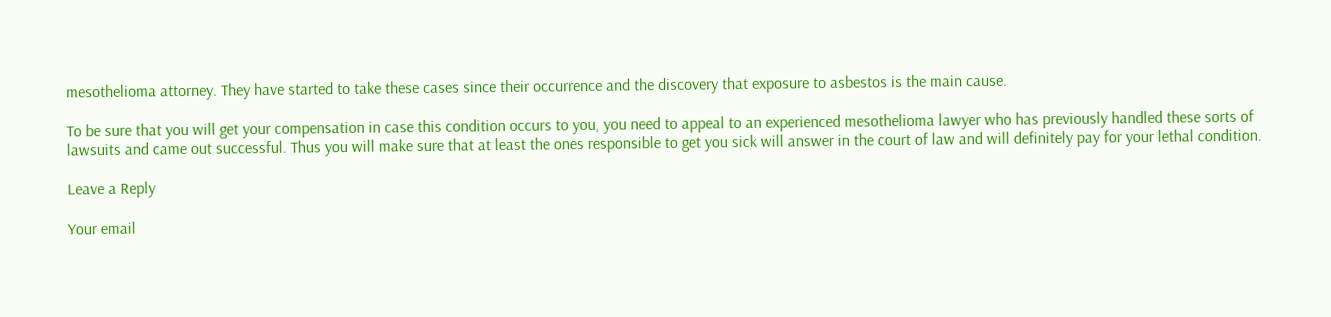mesothelioma attorney. They have started to take these cases since their occurrence and the discovery that exposure to asbestos is the main cause.

To be sure that you will get your compensation in case this condition occurs to you, you need to appeal to an experienced mesothelioma lawyer who has previously handled these sorts of lawsuits and came out successful. Thus you will make sure that at least the ones responsible to get you sick will answer in the court of law and will definitely pay for your lethal condition.

Leave a Reply

Your email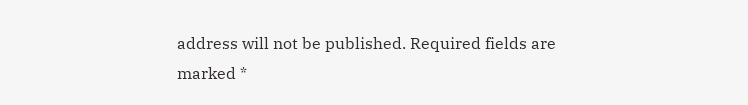address will not be published. Required fields are marked *